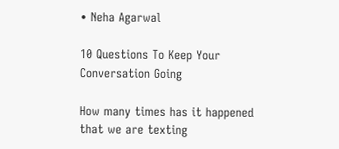• Neha Agarwal

10 Questions To Keep Your Conversation Going

How many times has it happened that we are texting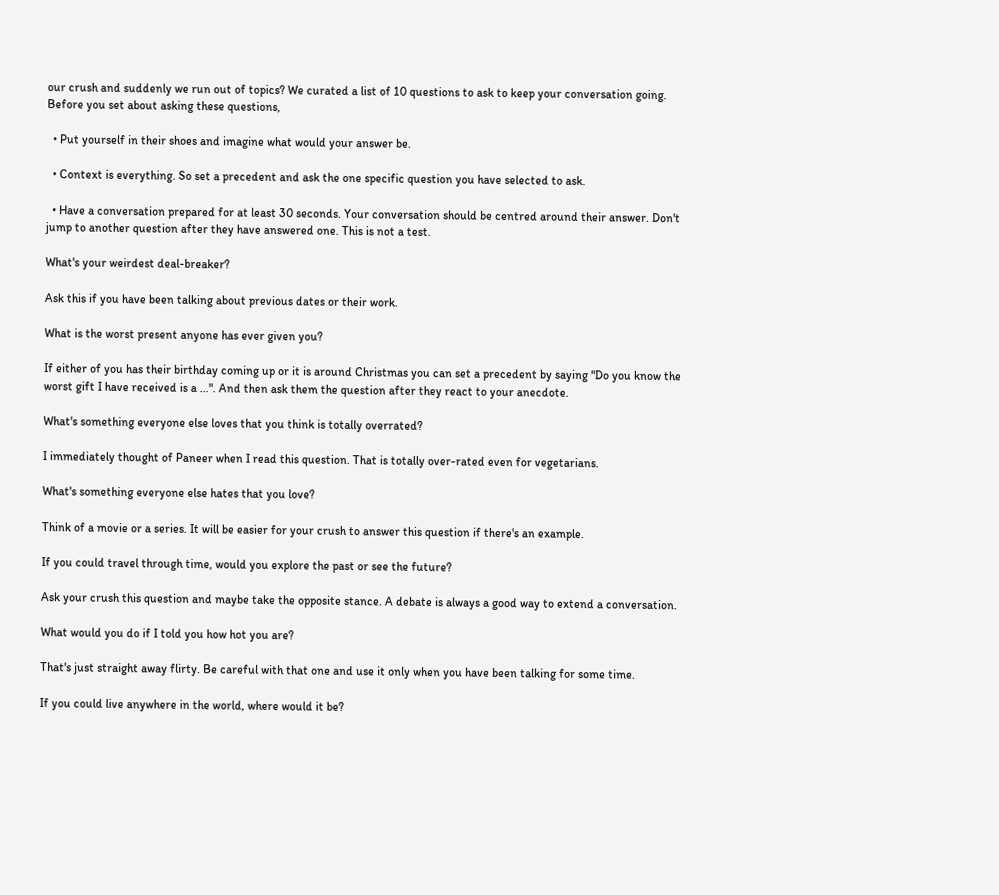our crush and suddenly we run out of topics? We curated a list of 10 questions to ask to keep your conversation going. Before you set about asking these questions,

  • Put yourself in their shoes and imagine what would your answer be.

  • Context is everything. So set a precedent and ask the one specific question you have selected to ask.

  • Have a conversation prepared for at least 30 seconds. Your conversation should be centred around their answer. Don't jump to another question after they have answered one. This is not a test.

What's your weirdest deal-breaker?

Ask this if you have been talking about previous dates or their work.

What is the worst present anyone has ever given you?

If either of you has their birthday coming up or it is around Christmas you can set a precedent by saying "Do you know the worst gift I have received is a ...". And then ask them the question after they react to your anecdote.

What's something everyone else loves that you think is totally overrated?

I immediately thought of Paneer when I read this question. That is totally over-rated even for vegetarians.

What's something everyone else hates that you love?

Think of a movie or a series. It will be easier for your crush to answer this question if there's an example.

If you could travel through time, would you explore the past or see the future?

Ask your crush this question and maybe take the opposite stance. A debate is always a good way to extend a conversation.

What would you do if I told you how hot you are?

That's just straight away flirty. Be careful with that one and use it only when you have been talking for some time.

If you could live anywhere in the world, where would it be?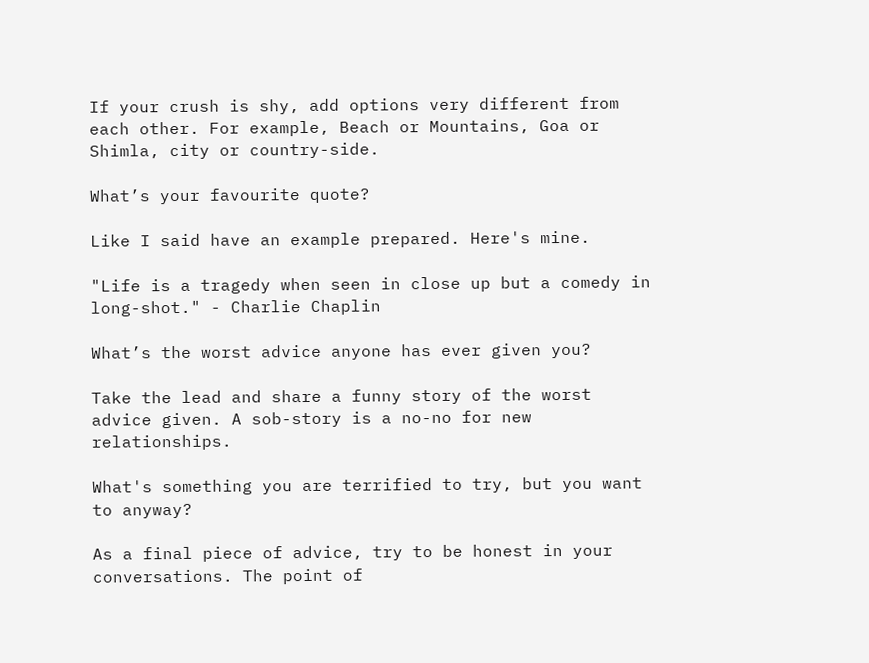If your crush is shy, add options very different from each other. For example, Beach or Mountains, Goa or Shimla, city or country-side.

What’s your favourite quote?

Like I said have an example prepared. Here's mine.

"Life is a tragedy when seen in close up but a comedy in long-shot." - Charlie Chaplin

What’s the worst advice anyone has ever given you?

Take the lead and share a funny story of the worst advice given. A sob-story is a no-no for new relationships.

What's something you are terrified to try, but you want to anyway?

As a final piece of advice, try to be honest in your conversations. The point of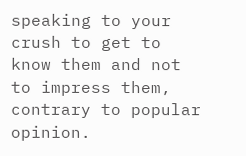speaking to your crush to get to know them and not to impress them, contrary to popular opinion.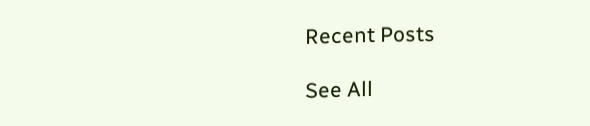Recent Posts

See All